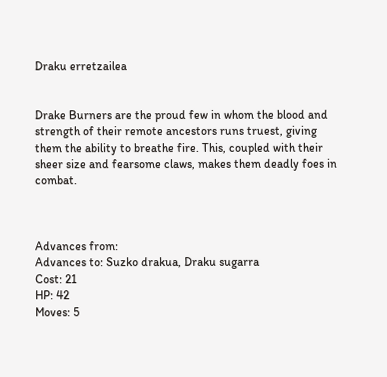Draku erretzailea


Drake Burners are the proud few in whom the blood and strength of their remote ancestors runs truest, giving them the ability to breathe fire. This, coupled with their sheer size and fearsome claws, makes them deadly foes in combat.



Advances from:
Advances to: Suzko drakua, Draku sugarra
Cost: 21
HP: 42
Moves: 5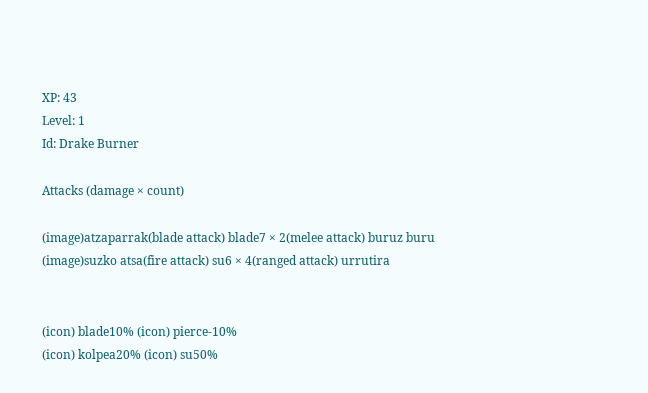XP: 43
Level: 1
Id: Drake Burner

Attacks (damage × count)

(image)atzaparrak(blade attack) blade7 × 2(melee attack) buruz buru
(image)suzko atsa(fire attack) su6 × 4(ranged attack) urrutira


(icon) blade10% (icon) pierce-10%
(icon) kolpea20% (icon) su50%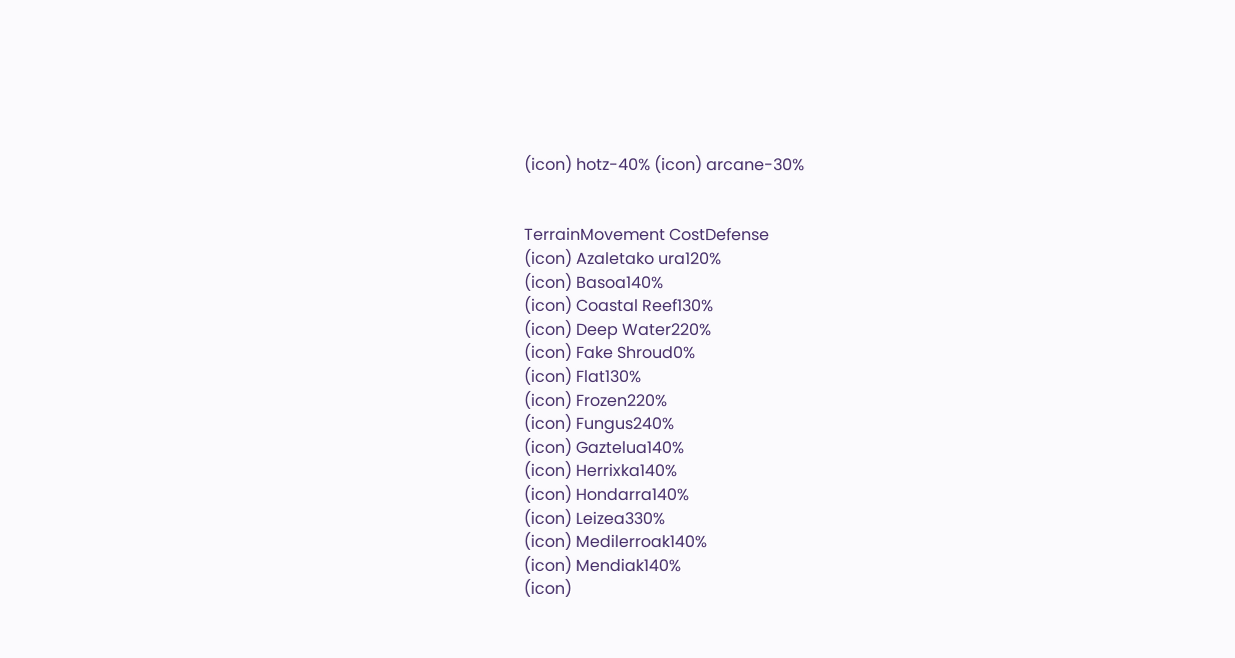(icon) hotz-40% (icon) arcane-30%


TerrainMovement CostDefense
(icon) Azaletako ura120%
(icon) Basoa140%
(icon) Coastal Reef130%
(icon) Deep Water220%
(icon) Fake Shroud0%
(icon) Flat130%
(icon) Frozen220%
(icon) Fungus240%
(icon) Gaztelua140%
(icon) Herrixka140%
(icon) Hondarra140%
(icon) Leizea330%
(icon) Medilerroak140%
(icon) Mendiak140%
(icon)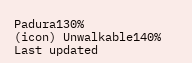Padura130%
(icon) Unwalkable140%
Last updated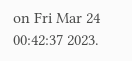on Fri Mar 24 00:42:37 2023.